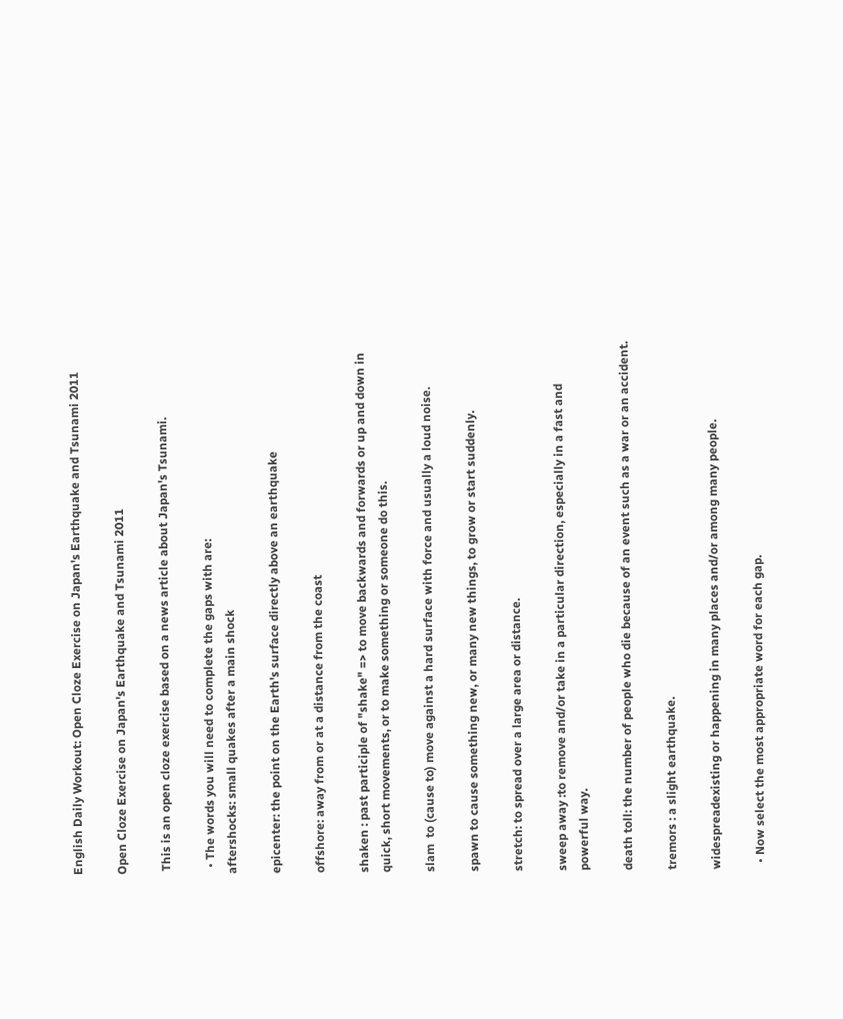English Daily Workout: Open Cloze Exercise on Japan's Earthquake and Tsunami 2011

Open Cloze Exercise on Japan's Earthquake and Tsunami 2011

 This is an open cloze exercise based on a news article about Japan's Tsunami.

  • The words you will need to complete the gaps with are:
aftershocks: small quakes after a main shock

epicenter: the point on the Earth's surface directly above an earthquake

offshore: away from or at a distance from the coast

shaken : past participle of "shake" => to move backwards and forwards or up and down in quick, short movements, or to make something or someone do this.

slam  to (cause to) move against a hard surface with force and usually a loud noise.

spawn to cause something new, or many new things, to grow or start suddenly.

stretch: to spread over a large area or distance.

sweep away :to remove and/or take in a particular direction, especially in a fast and powerful way.

death toll: the number of people who die because of an event such as a war or an accident.

tremors : a slight earthquake.

widespreadexisting or happening in many places and/or among many people.

  • Now select the most appropriate word for each gap.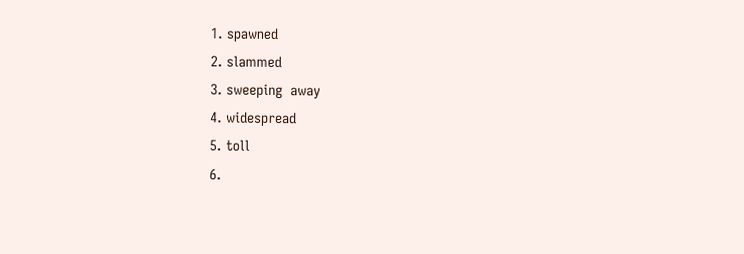1. spawned
2. slammed
3. sweeping  away
4. widespread
5. toll
6.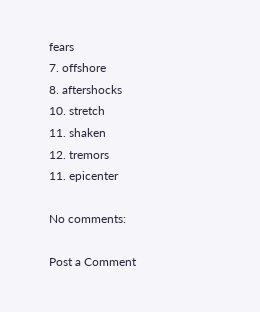fears
7. offshore
8. aftershocks
10. stretch
11. shaken
12. tremors
11. epicenter

No comments:

Post a Comment